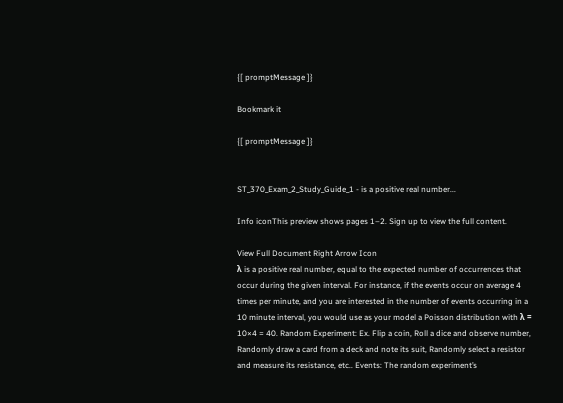{[ promptMessage ]}

Bookmark it

{[ promptMessage ]}


ST_370_Exam_2_Study_Guide_1 - is a positive real number...

Info iconThis preview shows pages 1–2. Sign up to view the full content.

View Full Document Right Arrow Icon
λ is a positive real number, equal to the expected number of occurrences that occur during the given interval. For instance, if the events occur on average 4 times per minute, and you are interested in the number of events occurring in a 10 minute interval, you would use as your model a Poisson distribution with λ = 10×4 = 40. Random Experiment: Ex. Flip a coin, Roll a dice and observe number, Randomly draw a card from a deck and note its suit, Randomly select a resistor and measure its resistance, etc.. Events: The random experiment’s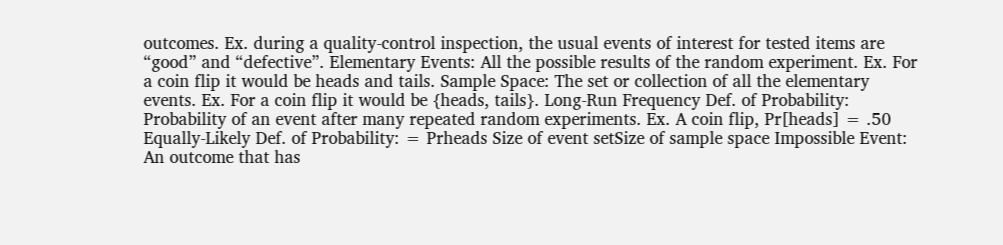outcomes. Ex. during a quality-control inspection, the usual events of interest for tested items are “good” and “defective”. Elementary Events: All the possible results of the random experiment. Ex. For a coin flip it would be heads and tails. Sample Space: The set or collection of all the elementary events. Ex. For a coin flip it would be {heads, tails}. Long-Run Frequency Def. of Probability: Probability of an event after many repeated random experiments. Ex. A coin flip, Pr[heads] = .50 Equally-Likely Def. of Probability: = Prheads Size of event setSize of sample space Impossible Event: An outcome that has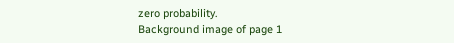zero probability.
Background image of page 1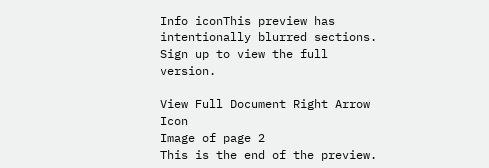Info iconThis preview has intentionally blurred sections. Sign up to view the full version.

View Full Document Right Arrow Icon
Image of page 2
This is the end of the preview.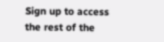Sign up to access the rest of the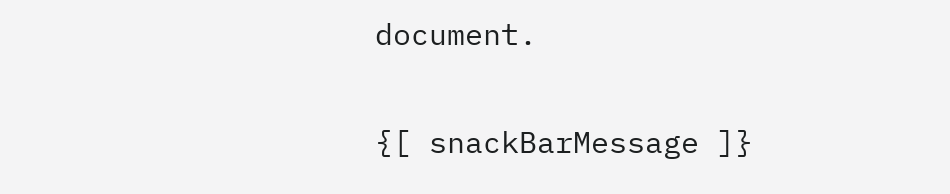document.

{[ snackBarMessage ]}